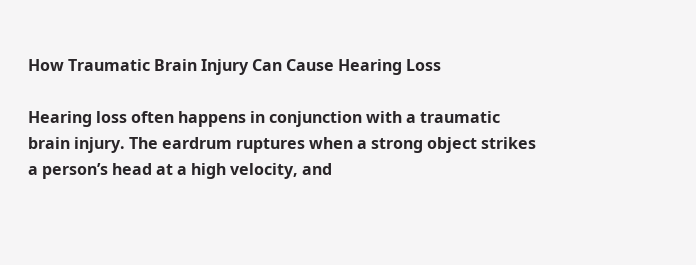How Traumatic Brain Injury Can Cause Hearing Loss

Hearing loss often happens in conjunction with a traumatic brain injury. The eardrum ruptures when a strong object strikes a person’s head at a high velocity, and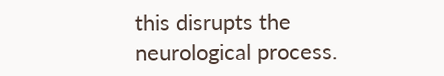this disrupts the neurological process.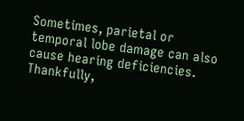Sometimes, parietal or temporal lobe damage can also cause hearing deficiencies. Thankfully,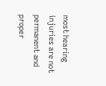most hearing injuries are not permanent and proper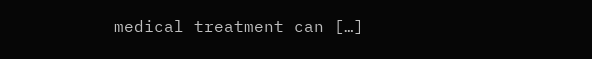medical treatment can […]